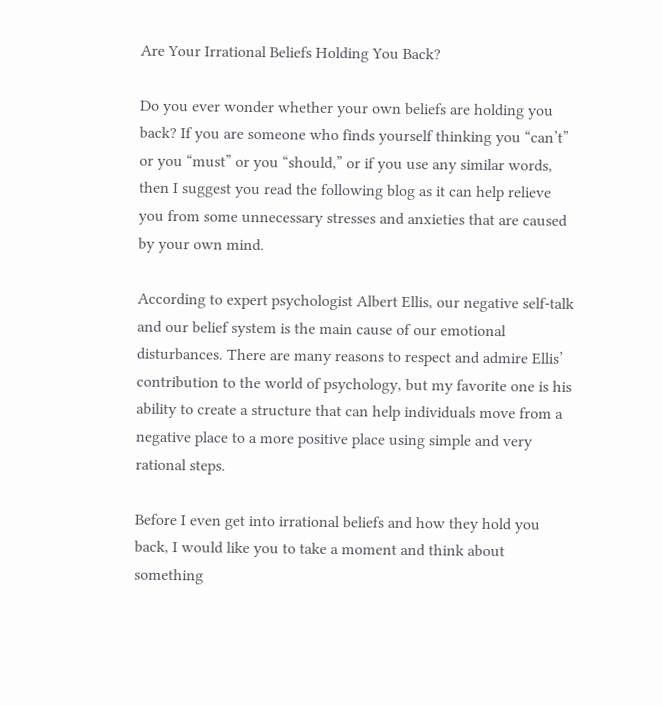Are Your Irrational Beliefs Holding You Back?

Do you ever wonder whether your own beliefs are holding you back? If you are someone who finds yourself thinking you “can’t” or you “must” or you “should,” or if you use any similar words, then I suggest you read the following blog as it can help relieve you from some unnecessary stresses and anxieties that are caused by your own mind.

According to expert psychologist Albert Ellis, our negative self-talk and our belief system is the main cause of our emotional disturbances. There are many reasons to respect and admire Ellis’ contribution to the world of psychology, but my favorite one is his ability to create a structure that can help individuals move from a negative place to a more positive place using simple and very rational steps.

Before I even get into irrational beliefs and how they hold you back, I would like you to take a moment and think about something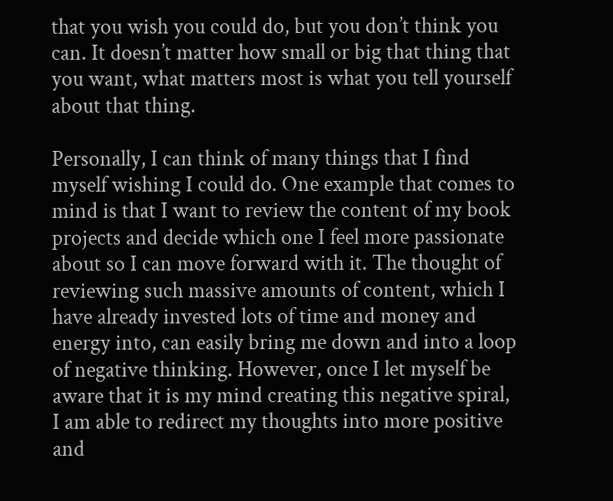that you wish you could do, but you don’t think you can. It doesn’t matter how small or big that thing that you want, what matters most is what you tell yourself about that thing.

Personally, I can think of many things that I find myself wishing I could do. One example that comes to mind is that I want to review the content of my book projects and decide which one I feel more passionate about so I can move forward with it. The thought of reviewing such massive amounts of content, which I have already invested lots of time and money and energy into, can easily bring me down and into a loop of negative thinking. However, once I let myself be aware that it is my mind creating this negative spiral, I am able to redirect my thoughts into more positive and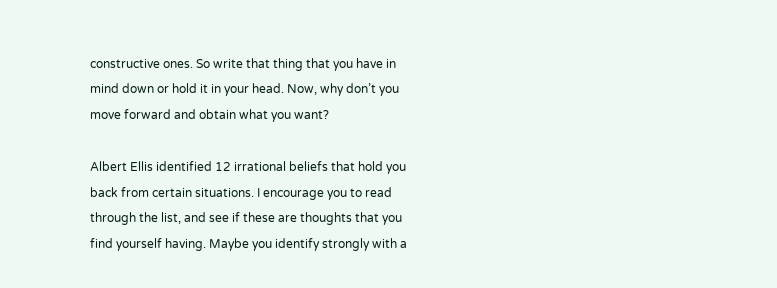constructive ones. So write that thing that you have in mind down or hold it in your head. Now, why don’t you move forward and obtain what you want?

Albert Ellis identified 12 irrational beliefs that hold you back from certain situations. I encourage you to read through the list, and see if these are thoughts that you find yourself having. Maybe you identify strongly with a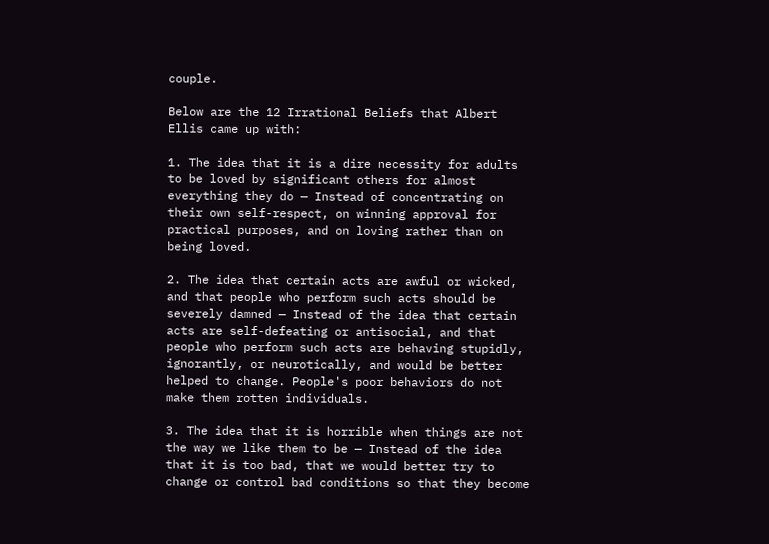couple.

Below are the 12 Irrational Beliefs that Albert Ellis came up with:

1. The idea that it is a dire necessity for adults to be loved by significant others for almost everything they do — Instead of concentrating on their own self-respect, on winning approval for practical purposes, and on loving rather than on being loved.

2. The idea that certain acts are awful or wicked, and that people who perform such acts should be severely damned — Instead of the idea that certain acts are self-defeating or antisocial, and that people who perform such acts are behaving stupidly, ignorantly, or neurotically, and would be better helped to change. People's poor behaviors do not make them rotten individuals.

3. The idea that it is horrible when things are not the way we like them to be — Instead of the idea that it is too bad, that we would better try to change or control bad conditions so that they become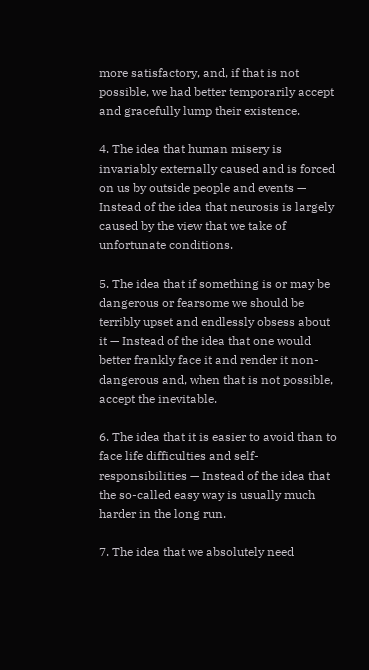more satisfactory, and, if that is not possible, we had better temporarily accept and gracefully lump their existence.

4. The idea that human misery is invariably externally caused and is forced on us by outside people and events — Instead of the idea that neurosis is largely caused by the view that we take of unfortunate conditions.

5. The idea that if something is or may be dangerous or fearsome we should be terribly upset and endlessly obsess about it — Instead of the idea that one would better frankly face it and render it non-dangerous and, when that is not possible, accept the inevitable.

6. The idea that it is easier to avoid than to face life difficulties and self-responsibilities — Instead of the idea that the so-called easy way is usually much harder in the long run.

7. The idea that we absolutely need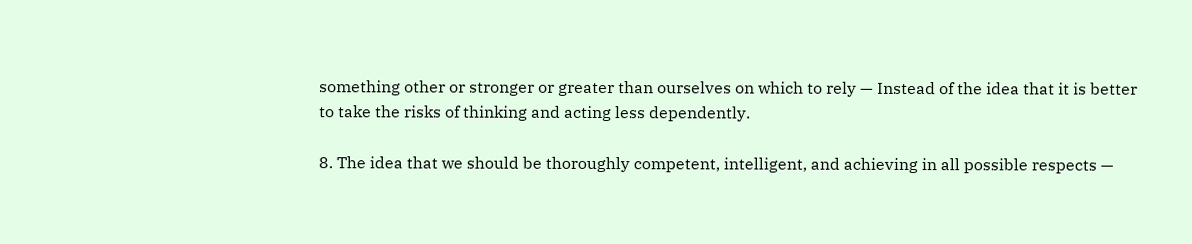something other or stronger or greater than ourselves on which to rely — Instead of the idea that it is better to take the risks of thinking and acting less dependently.

8. The idea that we should be thoroughly competent, intelligent, and achieving in all possible respects —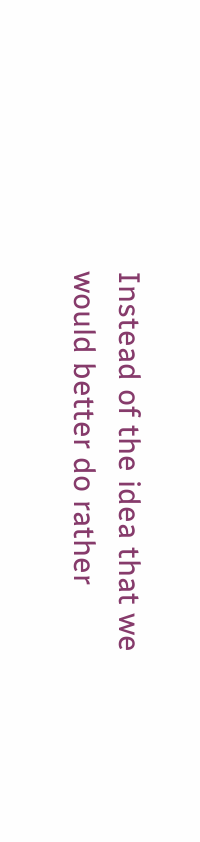Instead of the idea that we would better do rather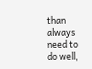than always need to do well,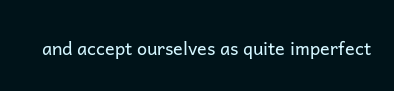and accept ourselves as quite imperfect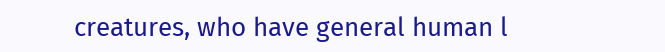creatures, who have general human l